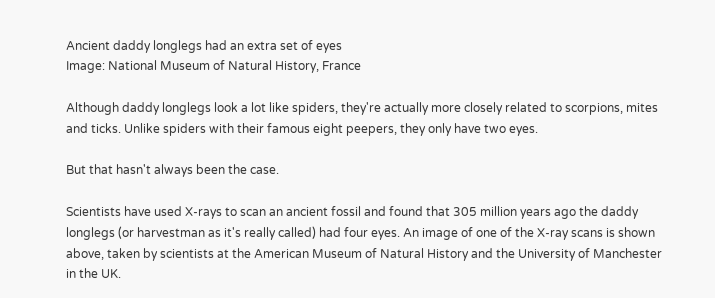Ancient daddy longlegs had an extra set of eyes
Image: National Museum of Natural History, France

Although daddy longlegs look a lot like spiders, they're actually more closely related to scorpions, mites and ticks. Unlike spiders with their famous eight peepers, they only have two eyes.

But that hasn't always been the case.

Scientists have used X-rays to scan an ancient fossil and found that 305 million years ago the daddy longlegs (or harvestman as it's really called) had four eyes. An image of one of the X-ray scans is shown above, taken by scientists at the American Museum of Natural History and the University of Manchester in the UK.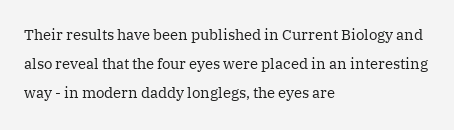Their results have been published in Current Biology and also reveal that the four eyes were placed in an interesting way - in modern daddy longlegs, the eyes are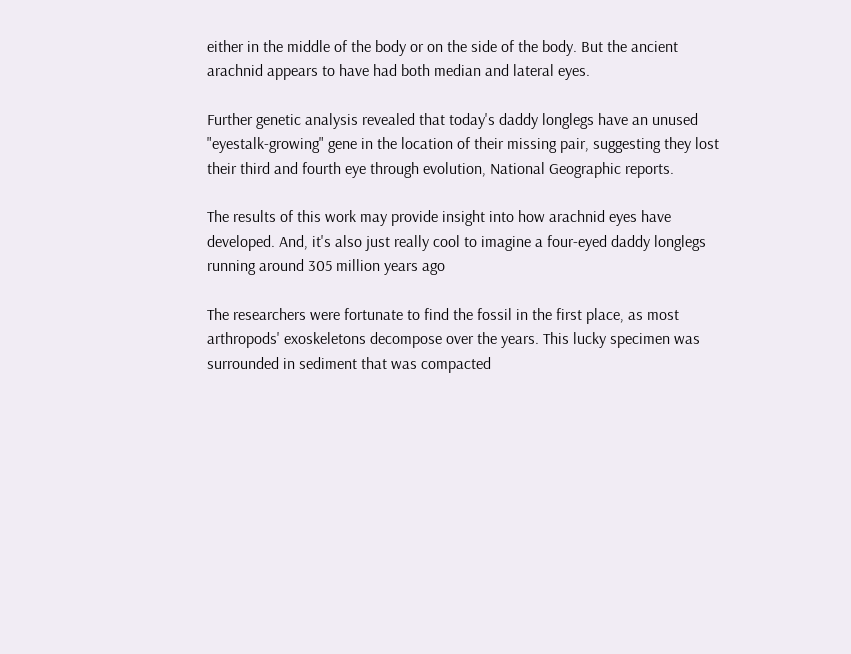either in the middle of the body or on the side of the body. But the ancient arachnid appears to have had both median and lateral eyes.

Further genetic analysis revealed that today's daddy longlegs have an unused "eyestalk-growing" gene in the location of their missing pair, suggesting they lost their third and fourth eye through evolution, National Geographic reports.

The results of this work may provide insight into how arachnid eyes have developed. And, it's also just really cool to imagine a four-eyed daddy longlegs running around 305 million years ago

The researchers were fortunate to find the fossil in the first place, as most arthropods' exoskeletons decompose over the years. This lucky specimen was surrounded in sediment that was compacted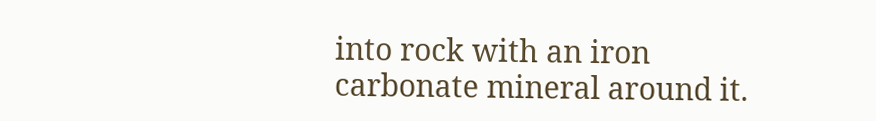into rock with an iron carbonate mineral around it.